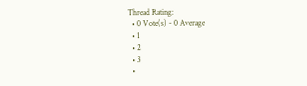Thread Rating:
  • 0 Vote(s) - 0 Average
  • 1
  • 2
  • 3
  •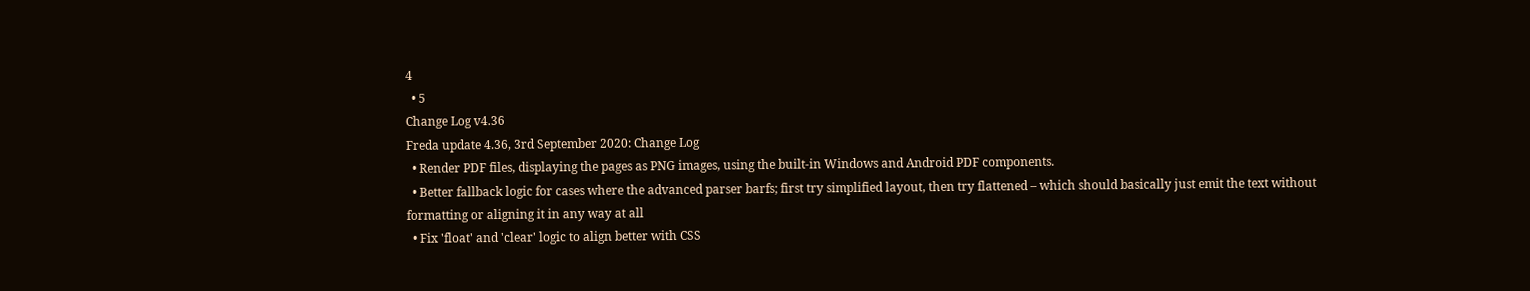4
  • 5
Change Log v4.36
Freda update 4.36, 3rd September 2020: Change Log
  • Render PDF files, displaying the pages as PNG images, using the built-in Windows and Android PDF components.
  • Better fallback logic for cases where the advanced parser barfs; first try simplified layout, then try flattened – which should basically just emit the text without formatting or aligning it in any way at all
  • Fix 'float' and 'clear' logic to align better with CSS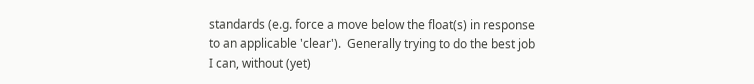standards (e.g. force a move below the float(s) in response to an applicable 'clear').  Generally trying to do the best job I can, without (yet)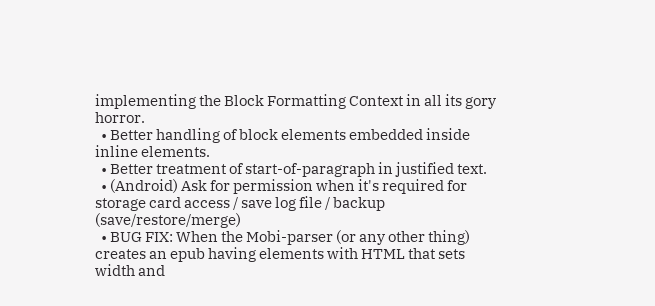implementing the Block Formatting Context in all its gory horror.
  • Better handling of block elements embedded inside inline elements.
  • Better treatment of start-of-paragraph in justified text.
  • (Android) Ask for permission when it's required for storage card access / save log file / backup (save/restore/merge)
  • BUG FIX: When the Mobi-parser (or any other thing) creates an epub having elements with HTML that sets width and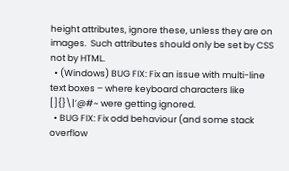height attributes, ignore these, unless they are on images.  Such attributes should only be set by CSS not by HTML.
  • (Windows) BUG FIX: Fix an issue with multi-line text boxes – where keyboard characters like []{}\|’@#~ were getting ignored.
  • BUG FIX: Fix odd behaviour (and some stack overflow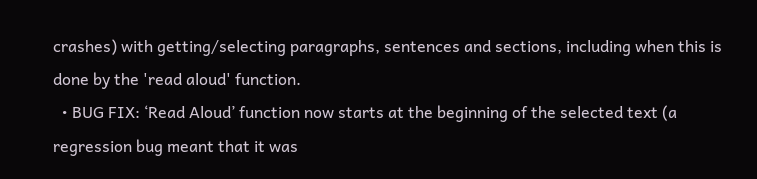crashes) with getting/selecting paragraphs, sentences and sections, including when this is done by the 'read aloud' function.
  • BUG FIX: ‘Read Aloud’ function now starts at the beginning of the selected text (a regression bug meant that it was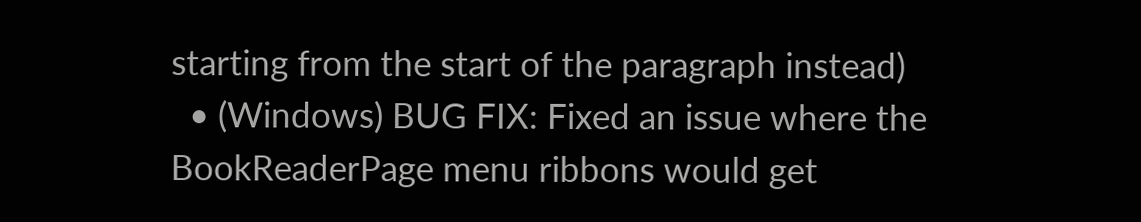starting from the start of the paragraph instead)
  • (Windows) BUG FIX: Fixed an issue where the BookReaderPage menu ribbons would get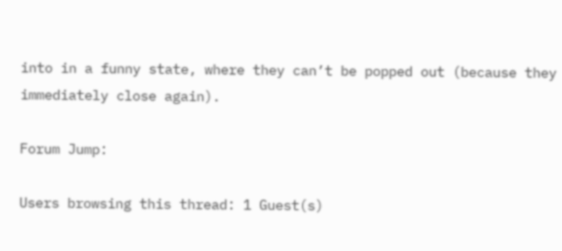into in a funny state, where they can’t be popped out (because they immediately close again).

Forum Jump:

Users browsing this thread: 1 Guest(s)